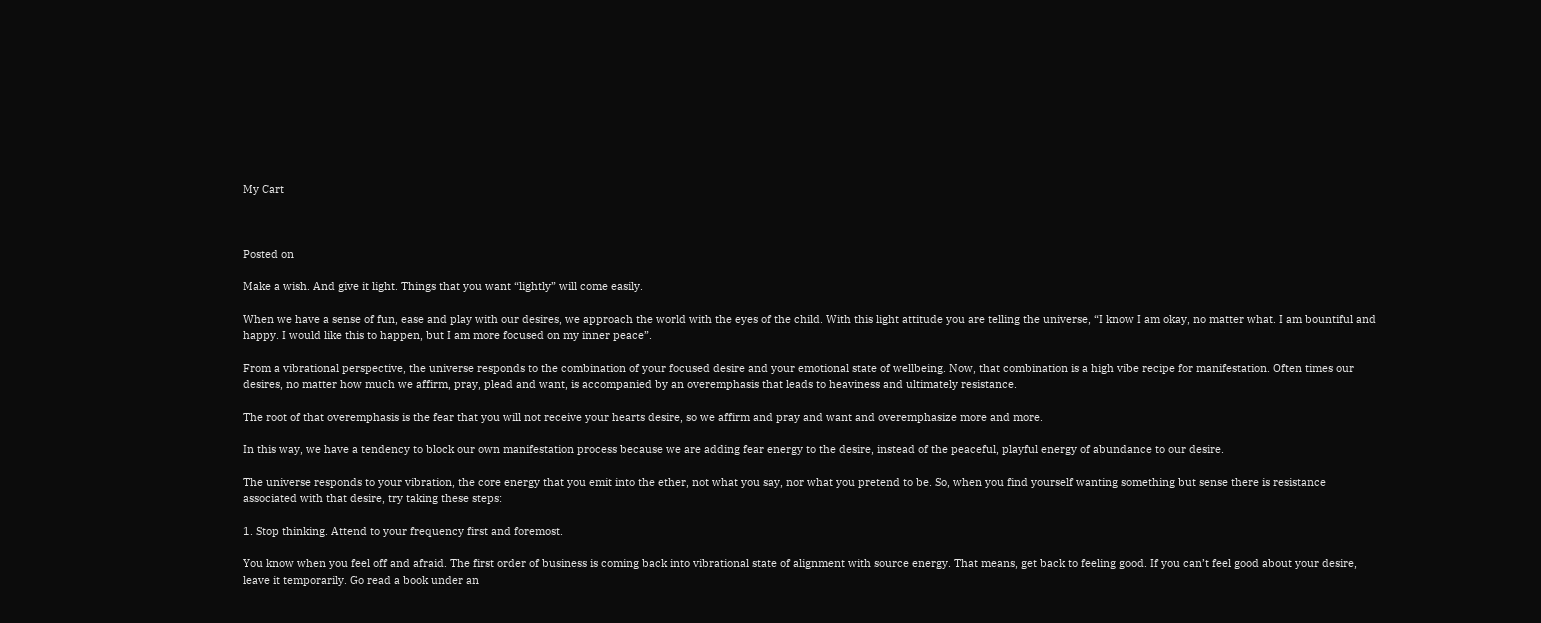My Cart



Posted on

Make a wish. And give it light. Things that you want “lightly” will come easily.

When we have a sense of fun, ease and play with our desires, we approach the world with the eyes of the child. With this light attitude you are telling the universe, “I know I am okay, no matter what. I am bountiful and happy. I would like this to happen, but I am more focused on my inner peace”.

From a vibrational perspective, the universe responds to the combination of your focused desire and your emotional state of wellbeing. Now, that combination is a high vibe recipe for manifestation. Often times our desires, no matter how much we affirm, pray, plead and want, is accompanied by an overemphasis that leads to heaviness and ultimately resistance.

The root of that overemphasis is the fear that you will not receive your hearts desire, so we affirm and pray and want and overemphasize more and more.

In this way, we have a tendency to block our own manifestation process because we are adding fear energy to the desire, instead of the peaceful, playful energy of abundance to our desire.

The universe responds to your vibration, the core energy that you emit into the ether, not what you say, nor what you pretend to be. So, when you find yourself wanting something but sense there is resistance associated with that desire, try taking these steps:

1. Stop thinking. Attend to your frequency first and foremost.

You know when you feel off and afraid. The first order of business is coming back into vibrational state of alignment with source energy. That means, get back to feeling good. If you can’t feel good about your desire, leave it temporarily. Go read a book under an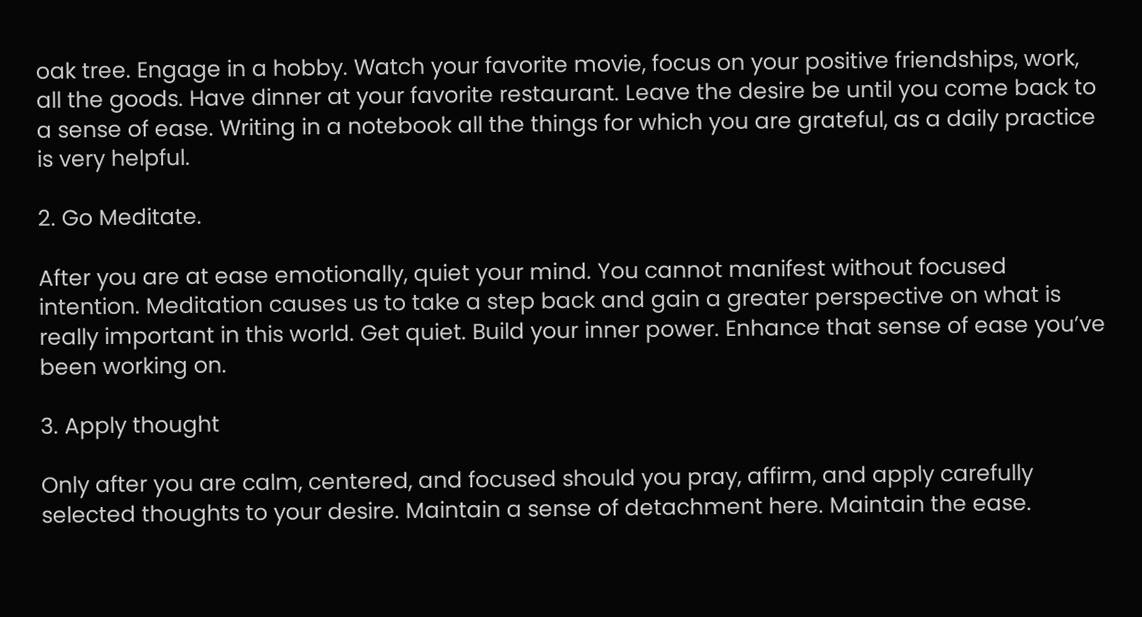oak tree. Engage in a hobby. Watch your favorite movie, focus on your positive friendships, work, all the goods. Have dinner at your favorite restaurant. Leave the desire be until you come back to a sense of ease. Writing in a notebook all the things for which you are grateful, as a daily practice is very helpful.

2. Go Meditate.

After you are at ease emotionally, quiet your mind. You cannot manifest without focused intention. Meditation causes us to take a step back and gain a greater perspective on what is really important in this world. Get quiet. Build your inner power. Enhance that sense of ease you’ve been working on.

3. Apply thought

Only after you are calm, centered, and focused should you pray, affirm, and apply carefully selected thoughts to your desire. Maintain a sense of detachment here. Maintain the ease.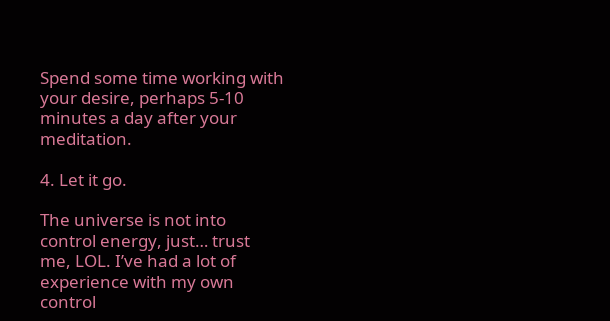Spend some time working with your desire, perhaps 5-10 minutes a day after your meditation.

4. Let it go.

The universe is not into control energy, just… trust me, LOL. I’ve had a lot of experience with my own control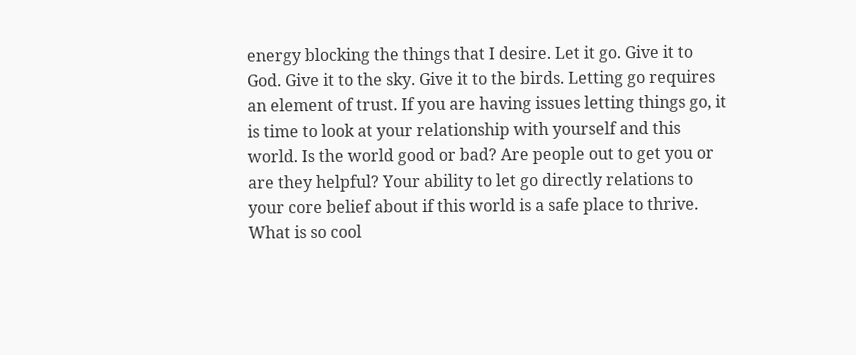energy blocking the things that I desire. Let it go. Give it to God. Give it to the sky. Give it to the birds. Letting go requires an element of trust. If you are having issues letting things go, it is time to look at your relationship with yourself and this world. Is the world good or bad? Are people out to get you or are they helpful? Your ability to let go directly relations to your core belief about if this world is a safe place to thrive. What is so cool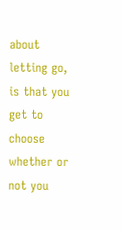about letting go, is that you get to choose whether or not you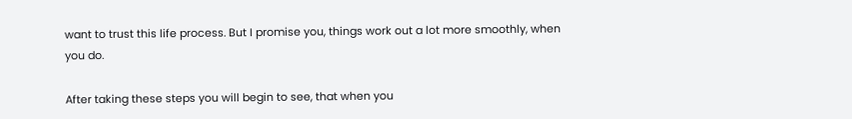want to trust this life process. But I promise you, things work out a lot more smoothly, when you do.

After taking these steps you will begin to see, that when you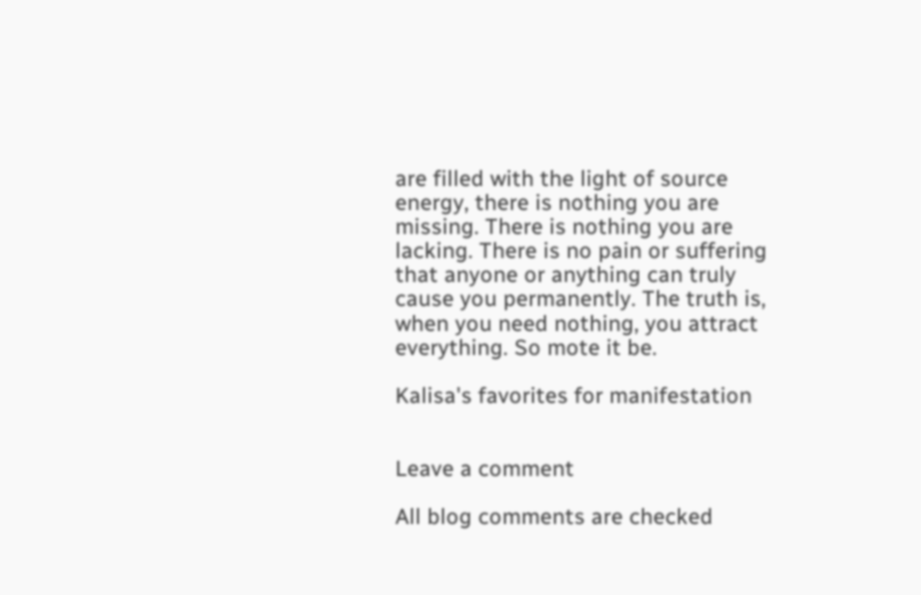are filled with the light of source energy, there is nothing you are missing. There is nothing you are lacking. There is no pain or suffering that anyone or anything can truly cause you permanently. The truth is, when you need nothing, you attract everything. So mote it be.

Kalisa's favorites for manifestation


Leave a comment

All blog comments are checked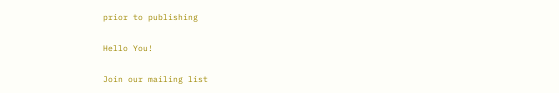prior to publishing

Hello You!

Join our mailing list